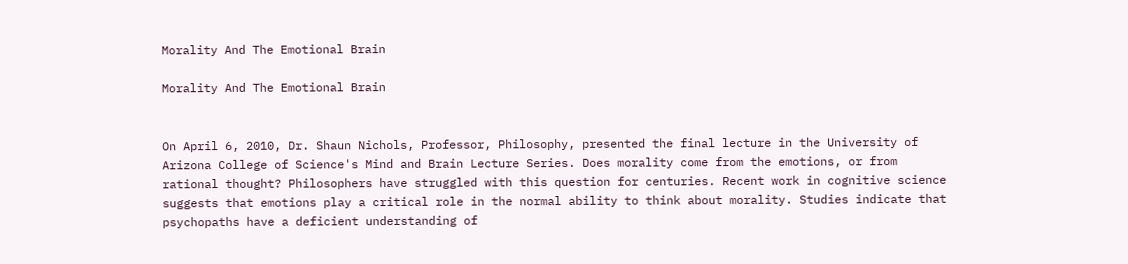Morality And The Emotional Brain

Morality And The Emotional Brain


On April 6, 2010, Dr. Shaun Nichols, Professor, Philosophy, presented the final lecture in the University of Arizona College of Science's Mind and Brain Lecture Series. Does morality come from the emotions, or from rational thought? Philosophers have struggled with this question for centuries. Recent work in cognitive science suggests that emotions play a critical role in the normal ability to think about morality. Studies indicate that psychopaths have a deficient understanding of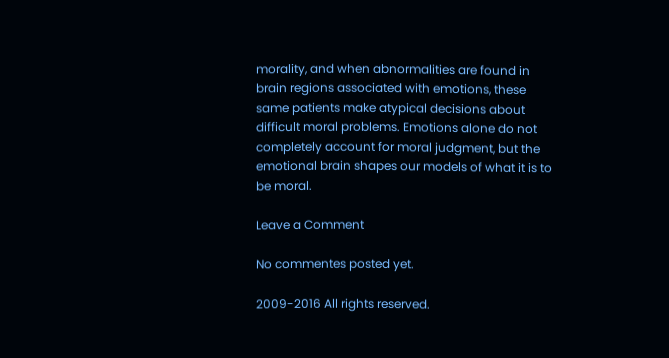morality, and when abnormalities are found in brain regions associated with emotions, these same patients make atypical decisions about difficult moral problems. Emotions alone do not completely account for moral judgment, but the emotional brain shapes our models of what it is to be moral.

Leave a Comment

No commentes posted yet.

2009-2016 All rights reserved.